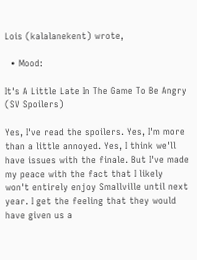Lois (kalalanekent) wrote,

  • Mood:

It's A Little Late In The Game To Be Angry (SV Spoilers)

Yes, I've read the spoilers. Yes, I'm more than a little annoyed. Yes, I think we'll have issues with the finale. But I've made my peace with the fact that I likely won't entirely enjoy Smallville until next year. I get the feeling that they would have given us a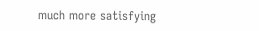much more satisfying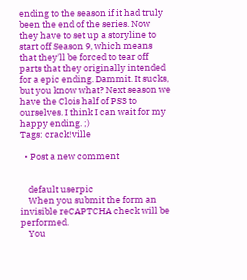ending to the season if it had truly been the end of the series. Now they have to set up a storyline to start off Season 9, which means that they'll be forced to tear off parts that they originally intended for a epic ending. Dammit. It sucks, but you know what? Next season we have the Clois half of PS3 to ourselves. I think I can wait for my happy ending. ;)
Tags: crack!ville

  • Post a new comment


    default userpic
    When you submit the form an invisible reCAPTCHA check will be performed.
    You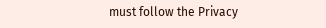must follow the Privacy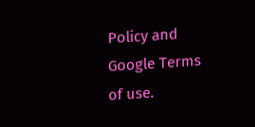Policy and Google Terms of use.